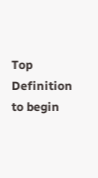Top Definition
to begin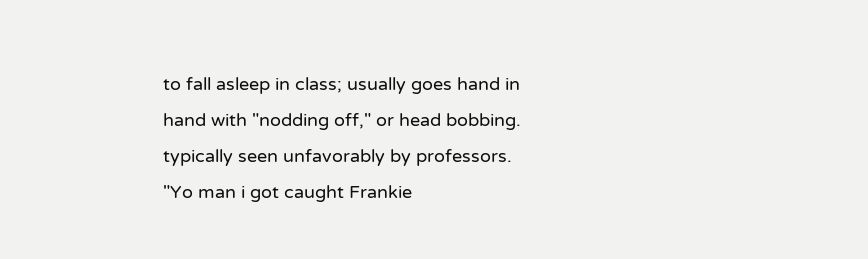to fall asleep in class; usually goes hand in hand with "nodding off," or head bobbing. typically seen unfavorably by professors.
"Yo man i got caught Frankie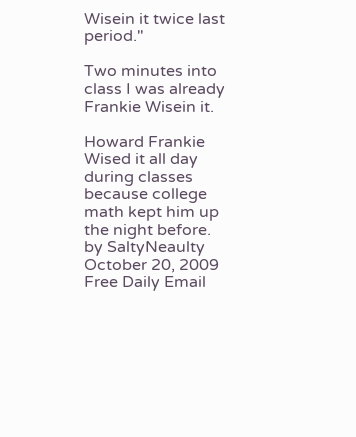Wisein it twice last period."

Two minutes into class I was already Frankie Wisein it.

Howard Frankie Wised it all day during classes because college math kept him up the night before.
by SaltyNeaulty October 20, 2009
Free Daily Email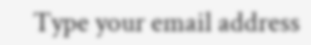Type your email address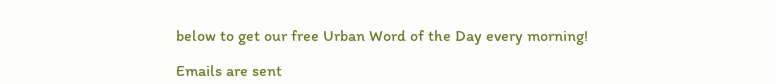below to get our free Urban Word of the Day every morning!

Emails are sent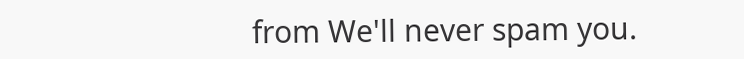from We'll never spam you.